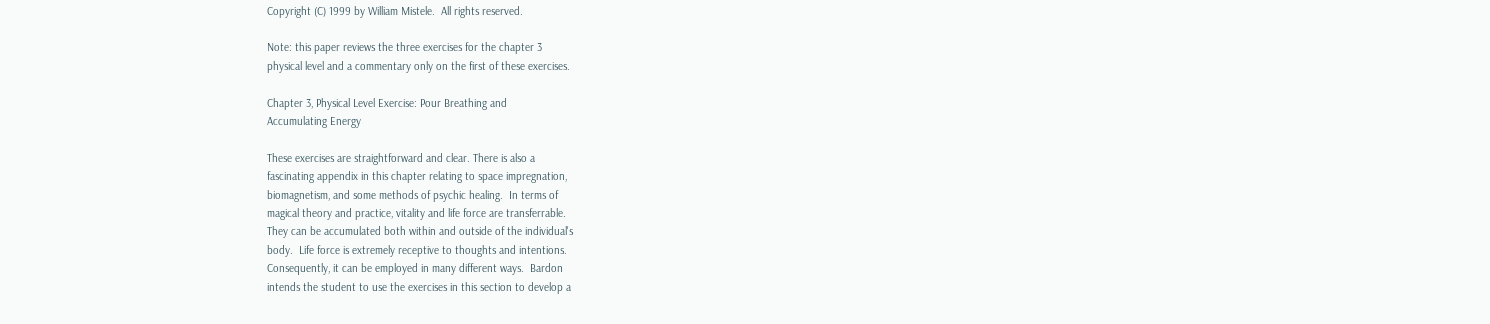Copyright (C) 1999 by William Mistele.  All rights reserved.

Note: this paper reviews the three exercises for the chapter 3
physical level and a commentary only on the first of these exercises.

Chapter 3, Physical Level Exercise: Pour Breathing and
Accumulating Energy

These exercises are straightforward and clear. There is also a
fascinating appendix in this chapter relating to space impregnation,
biomagnetism, and some methods of psychic healing.  In terms of
magical theory and practice, vitality and life force are transferrable.
They can be accumulated both within and outside of the individual's
body.  Life force is extremely receptive to thoughts and intentions.
Consequently, it can be employed in many different ways.  Bardon
intends the student to use the exercises in this section to develop a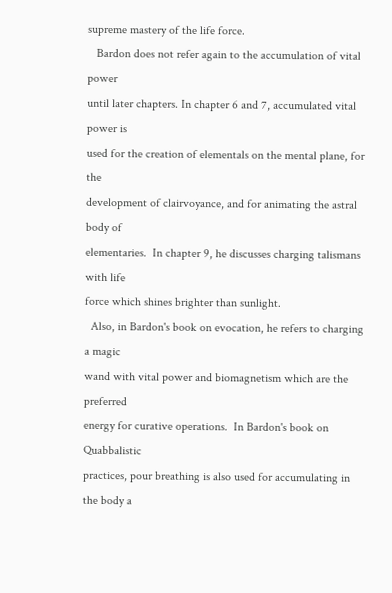supreme mastery of the life force.
   Bardon does not refer again to the accumulation of vital power
until later chapters. In chapter 6 and 7, accumulated vital power is
used for the creation of elementals on the mental plane, for the
development of clairvoyance, and for animating the astral body of
elementaries.  In chapter 9, he discusses charging talismans with life
force which shines brighter than sunlight.
  Also, in Bardon's book on evocation, he refers to charging a magic
wand with vital power and biomagnetism which are the preferred
energy for curative operations.  In Bardon's book on Quabbalistic
practices, pour breathing is also used for accumulating in the body a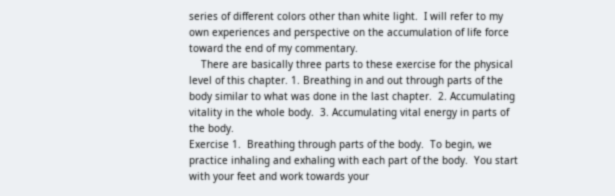series of different colors other than white light.  I will refer to my
own experiences and perspective on the accumulation of life force
toward the end of my commentary.
    There are basically three parts to these exercise for the physical
level of this chapter. 1. Breathing in and out through parts of the
body similar to what was done in the last chapter.  2. Accumulating
vitality in the whole body.  3. Accumulating vital energy in parts of
the body.
Exercise 1.  Breathing through parts of the body.  To begin, we
practice inhaling and exhaling with each part of the body.  You start
with your feet and work towards your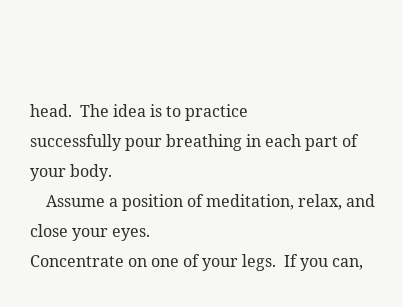head.  The idea is to practice
successfully pour breathing in each part of your body.
    Assume a position of meditation, relax, and close your eyes.
Concentrate on one of your legs.  If you can,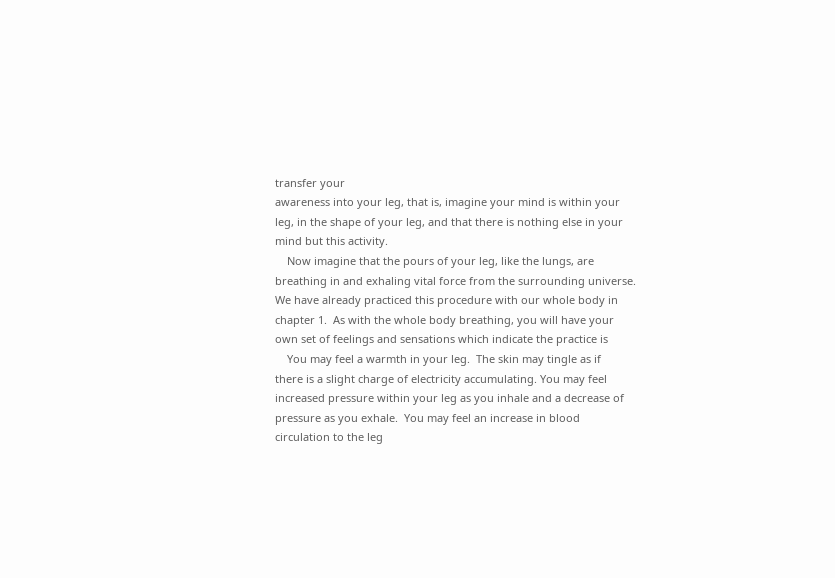transfer your
awareness into your leg, that is, imagine your mind is within your
leg, in the shape of your leg, and that there is nothing else in your
mind but this activity.
    Now imagine that the pours of your leg, like the lungs, are
breathing in and exhaling vital force from the surrounding universe.
We have already practiced this procedure with our whole body in
chapter 1.  As with the whole body breathing, you will have your
own set of feelings and sensations which indicate the practice is
    You may feel a warmth in your leg.  The skin may tingle as if
there is a slight charge of electricity accumulating. You may feel
increased pressure within your leg as you inhale and a decrease of
pressure as you exhale.  You may feel an increase in blood
circulation to the leg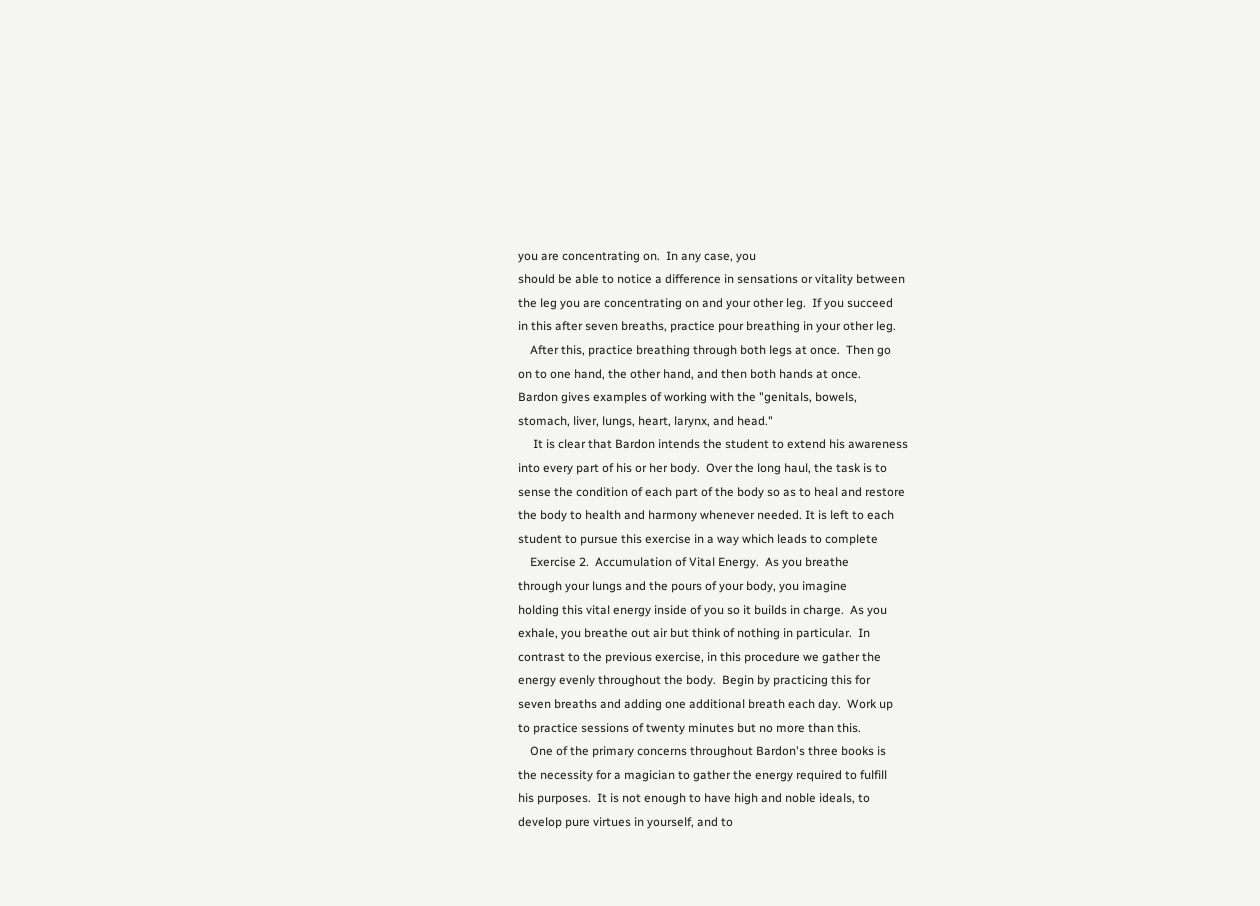you are concentrating on.  In any case, you
should be able to notice a difference in sensations or vitality between
the leg you are concentrating on and your other leg.  If you succeed
in this after seven breaths, practice pour breathing in your other leg.
    After this, practice breathing through both legs at once.  Then go
on to one hand, the other hand, and then both hands at once.
Bardon gives examples of working with the "genitals, bowels,
stomach, liver, lungs, heart, larynx, and head."
     It is clear that Bardon intends the student to extend his awareness
into every part of his or her body.  Over the long haul, the task is to
sense the condition of each part of the body so as to heal and restore
the body to health and harmony whenever needed. It is left to each
student to pursue this exercise in a way which leads to complete
    Exercise 2.  Accumulation of Vital Energy.  As you breathe
through your lungs and the pours of your body, you imagine
holding this vital energy inside of you so it builds in charge.  As you
exhale, you breathe out air but think of nothing in particular.  In
contrast to the previous exercise, in this procedure we gather the
energy evenly throughout the body.  Begin by practicing this for
seven breaths and adding one additional breath each day.  Work up
to practice sessions of twenty minutes but no more than this.
    One of the primary concerns throughout Bardon's three books is
the necessity for a magician to gather the energy required to fulfill
his purposes.  It is not enough to have high and noble ideals, to
develop pure virtues in yourself, and to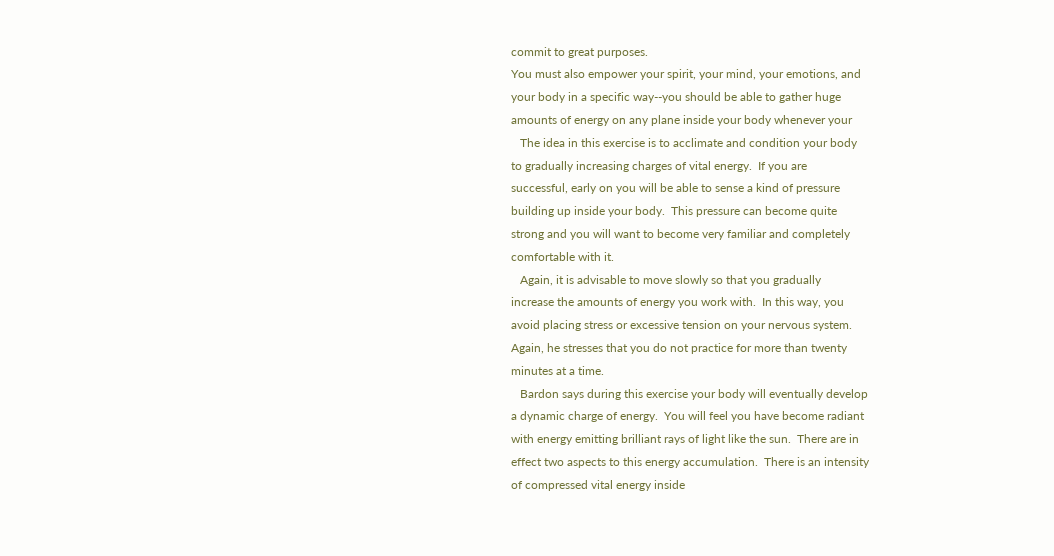commit to great purposes.
You must also empower your spirit, your mind, your emotions, and
your body in a specific way--you should be able to gather huge
amounts of energy on any plane inside your body whenever your
   The idea in this exercise is to acclimate and condition your body
to gradually increasing charges of vital energy.  If you are
successful, early on you will be able to sense a kind of pressure
building up inside your body.  This pressure can become quite
strong and you will want to become very familiar and completely
comfortable with it.
   Again, it is advisable to move slowly so that you gradually
increase the amounts of energy you work with.  In this way, you
avoid placing stress or excessive tension on your nervous system.
Again, he stresses that you do not practice for more than twenty
minutes at a time.
   Bardon says during this exercise your body will eventually develop
a dynamic charge of energy.  You will feel you have become radiant
with energy emitting brilliant rays of light like the sun.  There are in
effect two aspects to this energy accumulation.  There is an intensity
of compressed vital energy inside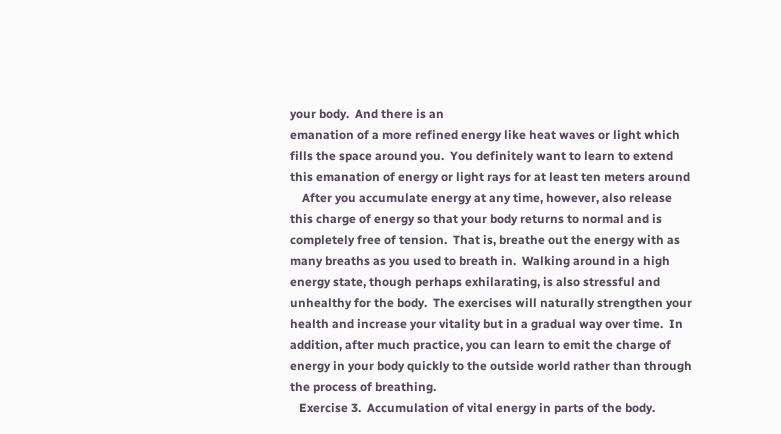your body.  And there is an
emanation of a more refined energy like heat waves or light which
fills the space around you.  You definitely want to learn to extend
this emanation of energy or light rays for at least ten meters around
    After you accumulate energy at any time, however, also release
this charge of energy so that your body returns to normal and is
completely free of tension.  That is, breathe out the energy with as
many breaths as you used to breath in.  Walking around in a high
energy state, though perhaps exhilarating, is also stressful and
unhealthy for the body.  The exercises will naturally strengthen your
health and increase your vitality but in a gradual way over time.  In
addition, after much practice, you can learn to emit the charge of
energy in your body quickly to the outside world rather than through
the process of breathing.
   Exercise 3.  Accumulation of vital energy in parts of the body.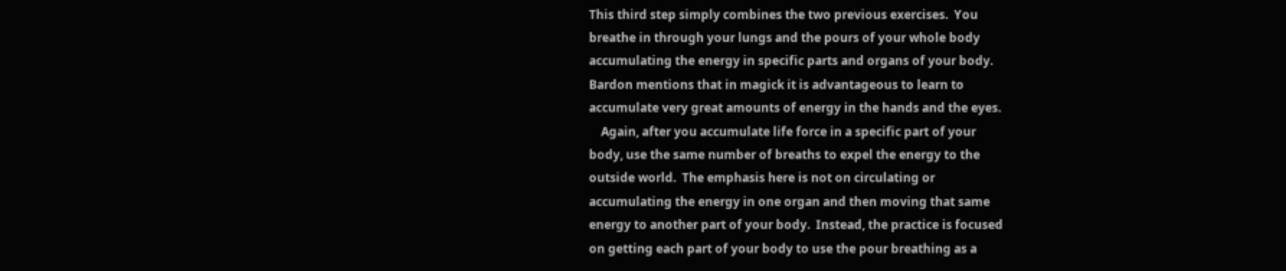This third step simply combines the two previous exercises.  You
breathe in through your lungs and the pours of your whole body
accumulating the energy in specific parts and organs of your body.
Bardon mentions that in magick it is advantageous to learn to
accumulate very great amounts of energy in the hands and the eyes.
    Again, after you accumulate life force in a specific part of your
body, use the same number of breaths to expel the energy to the
outside world.  The emphasis here is not on circulating or
accumulating the energy in one organ and then moving that same
energy to another part of your body.  Instead, the practice is focused
on getting each part of your body to use the pour breathing as a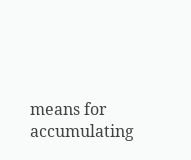means for accumulating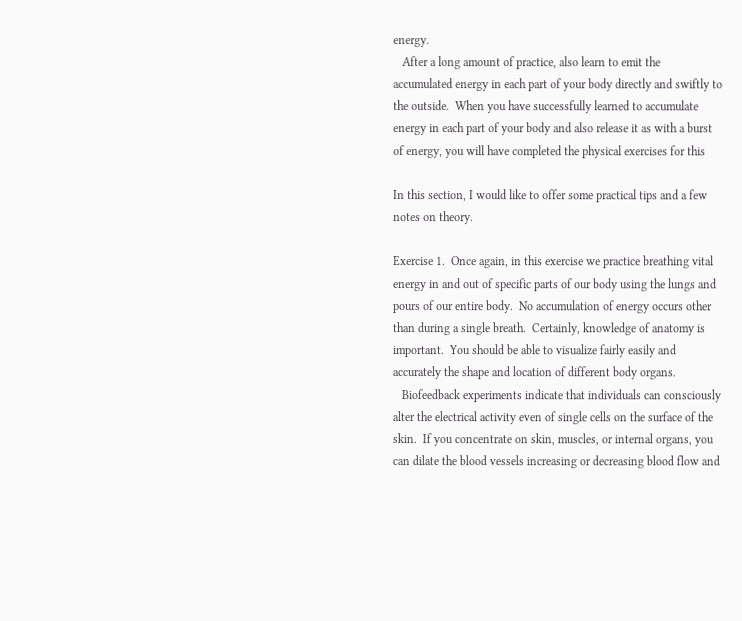energy.
   After a long amount of practice, also learn to emit the
accumulated energy in each part of your body directly and swiftly to
the outside.  When you have successfully learned to accumulate
energy in each part of your body and also release it as with a burst
of energy, you will have completed the physical exercises for this

In this section, I would like to offer some practical tips and a few
notes on theory.

Exercise 1.  Once again, in this exercise we practice breathing vital
energy in and out of specific parts of our body using the lungs and
pours of our entire body.  No accumulation of energy occurs other
than during a single breath.  Certainly, knowledge of anatomy is
important.  You should be able to visualize fairly easily and
accurately the shape and location of different body organs.
   Biofeedback experiments indicate that individuals can consciously
alter the electrical activity even of single cells on the surface of the
skin.  If you concentrate on skin, muscles, or internal organs, you
can dilate the blood vessels increasing or decreasing blood flow and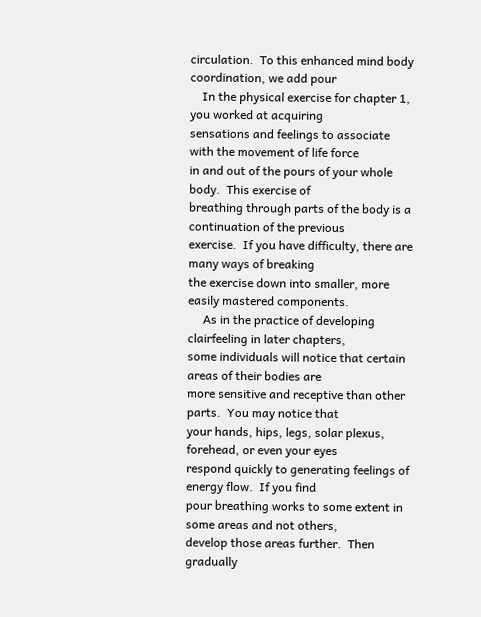circulation.  To this enhanced mind body coordination, we add pour
    In the physical exercise for chapter 1, you worked at acquiring
sensations and feelings to associate with the movement of life force
in and out of the pours of your whole body.  This exercise of
breathing through parts of the body is a continuation of the previous
exercise.  If you have difficulty, there are many ways of breaking
the exercise down into smaller, more easily mastered components.
     As in the practice of developing clairfeeling in later chapters,
some individuals will notice that certain areas of their bodies are
more sensitive and receptive than other parts.  You may notice that
your hands, hips, legs, solar plexus, forehead, or even your eyes
respond quickly to generating feelings of energy flow.  If you find
pour breathing works to some extent in some areas and not others,
develop those areas further.  Then gradually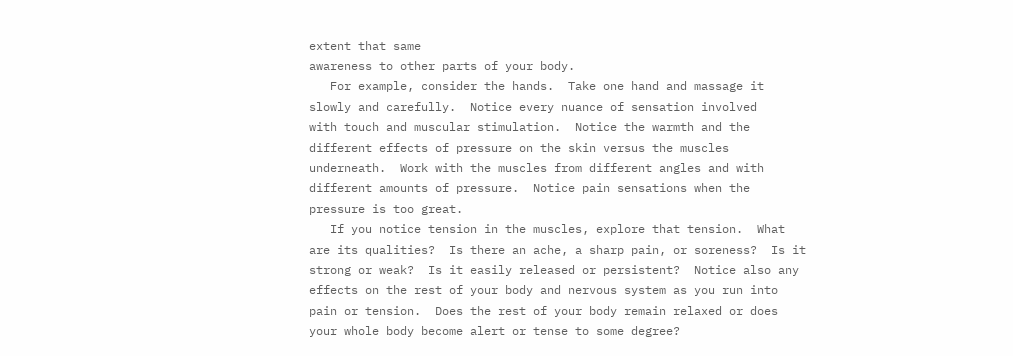extent that same
awareness to other parts of your body.
   For example, consider the hands.  Take one hand and massage it
slowly and carefully.  Notice every nuance of sensation involved
with touch and muscular stimulation.  Notice the warmth and the
different effects of pressure on the skin versus the muscles
underneath.  Work with the muscles from different angles and with
different amounts of pressure.  Notice pain sensations when the
pressure is too great.
   If you notice tension in the muscles, explore that tension.  What
are its qualities?  Is there an ache, a sharp pain, or soreness?  Is it
strong or weak?  Is it easily released or persistent?  Notice also any
effects on the rest of your body and nervous system as you run into
pain or tension.  Does the rest of your body remain relaxed or does
your whole body become alert or tense to some degree?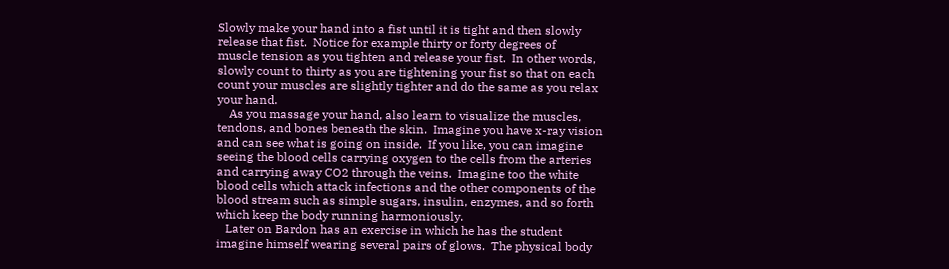Slowly make your hand into a fist until it is tight and then slowly
release that fist.  Notice for example thirty or forty degrees of
muscle tension as you tighten and release your fist.  In other words,
slowly count to thirty as you are tightening your fist so that on each
count your muscles are slightly tighter and do the same as you relax
your hand.
    As you massage your hand, also learn to visualize the muscles,
tendons, and bones beneath the skin.  Imagine you have x-ray vision
and can see what is going on inside.  If you like, you can imagine
seeing the blood cells carrying oxygen to the cells from the arteries
and carrying away CO2 through the veins.  Imagine too the white
blood cells which attack infections and the other components of the
blood stream such as simple sugars, insulin, enzymes, and so forth
which keep the body running harmoniously.
   Later on Bardon has an exercise in which he has the student
imagine himself wearing several pairs of glows.  The physical body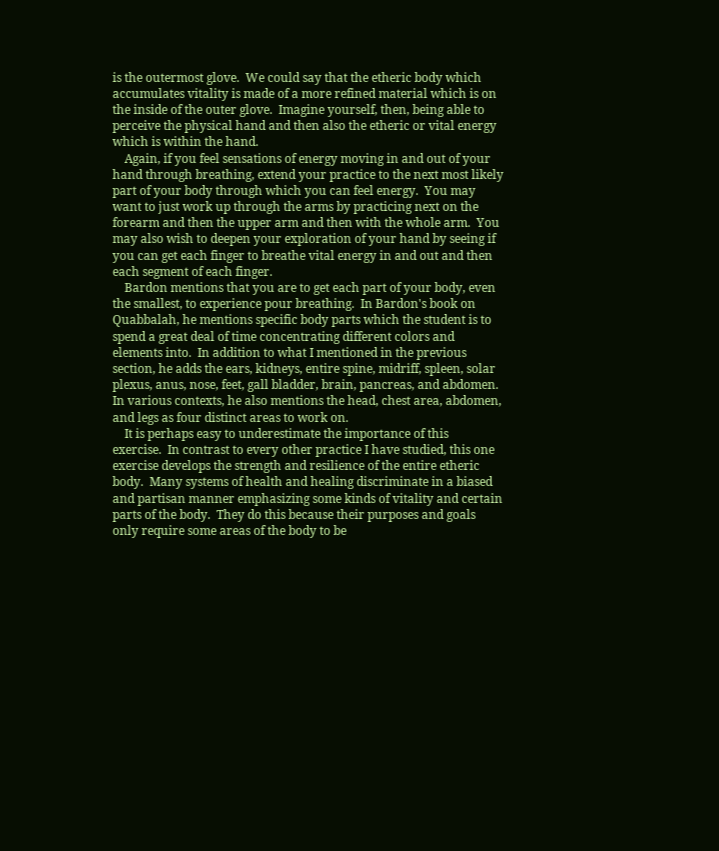is the outermost glove.  We could say that the etheric body which
accumulates vitality is made of a more refined material which is on
the inside of the outer glove.  Imagine yourself, then, being able to
perceive the physical hand and then also the etheric or vital energy
which is within the hand.
    Again, if you feel sensations of energy moving in and out of your
hand through breathing, extend your practice to the next most likely
part of your body through which you can feel energy.  You may
want to just work up through the arms by practicing next on the
forearm and then the upper arm and then with the whole arm.  You
may also wish to deepen your exploration of your hand by seeing if
you can get each finger to breathe vital energy in and out and then
each segment of each finger.
    Bardon mentions that you are to get each part of your body, even
the smallest, to experience pour breathing.  In Bardon's book on
Quabbalah, he mentions specific body parts which the student is to
spend a great deal of time concentrating different colors and
elements into.  In addition to what I mentioned in the previous
section, he adds the ears, kidneys, entire spine, midriff, spleen, solar
plexus, anus, nose, feet, gall bladder, brain, pancreas, and abdomen.
In various contexts, he also mentions the head, chest area, abdomen,
and legs as four distinct areas to work on.
    It is perhaps easy to underestimate the importance of this
exercise.  In contrast to every other practice I have studied, this one
exercise develops the strength and resilience of the entire etheric
body.  Many systems of health and healing discriminate in a biased
and partisan manner emphasizing some kinds of vitality and certain
parts of the body.  They do this because their purposes and goals
only require some areas of the body to be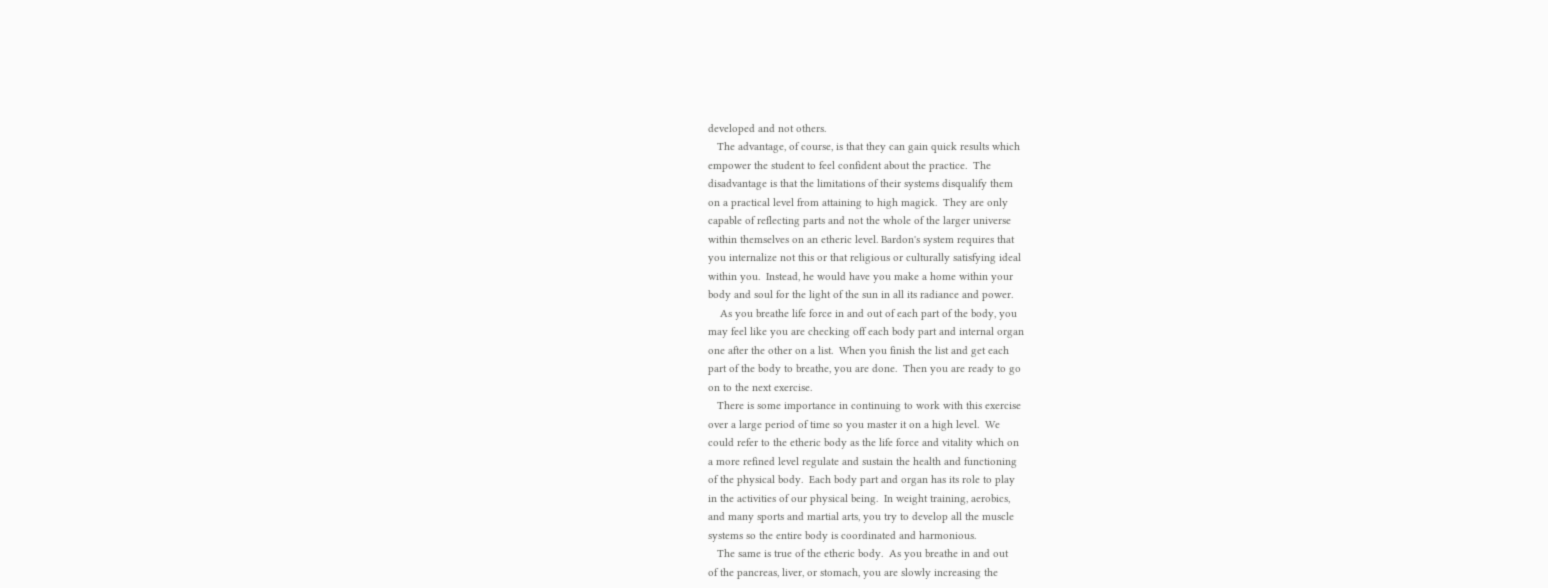developed and not others.
   The advantage, of course, is that they can gain quick results which
empower the student to feel confident about the practice.  The
disadvantage is that the limitations of their systems disqualify them
on a practical level from attaining to high magick.  They are only
capable of reflecting parts and not the whole of the larger universe
within themselves on an etheric level. Bardon's system requires that
you internalize not this or that religious or culturally satisfying ideal
within you.  Instead, he would have you make a home within your
body and soul for the light of the sun in all its radiance and power.
    As you breathe life force in and out of each part of the body, you
may feel like you are checking off each body part and internal organ
one after the other on a list.  When you finish the list and get each
part of the body to breathe, you are done.  Then you are ready to go
on to the next exercise.
   There is some importance in continuing to work with this exercise
over a large period of time so you master it on a high level.  We
could refer to the etheric body as the life force and vitality which on
a more refined level regulate and sustain the health and functioning
of the physical body.  Each body part and organ has its role to play
in the activities of our physical being.  In weight training, aerobics,
and many sports and martial arts, you try to develop all the muscle
systems so the entire body is coordinated and harmonious.
   The same is true of the etheric body.  As you breathe in and out
of the pancreas, liver, or stomach, you are slowly increasing the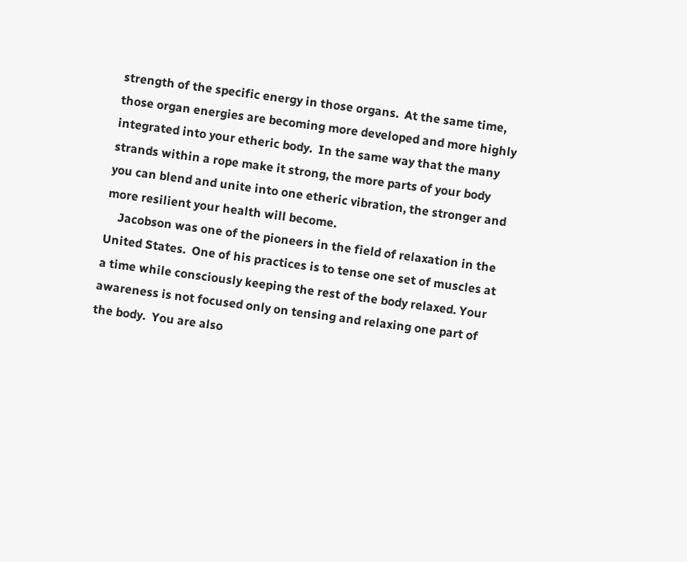strength of the specific energy in those organs.  At the same time,
those organ energies are becoming more developed and more highly
integrated into your etheric body.  In the same way that the many
strands within a rope make it strong, the more parts of your body
you can blend and unite into one etheric vibration, the stronger and
more resilient your health will become.
    Jacobson was one of the pioneers in the field of relaxation in the
United States.  One of his practices is to tense one set of muscles at
a time while consciously keeping the rest of the body relaxed. Your
awareness is not focused only on tensing and relaxing one part of
the body.  You are also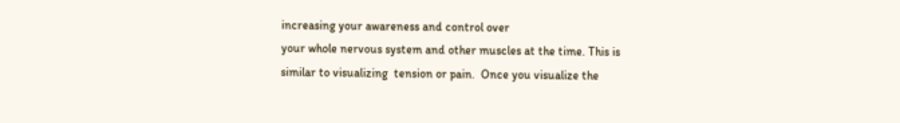increasing your awareness and control over
your whole nervous system and other muscles at the time. This is
similar to visualizing  tension or pain.  Once you visualize the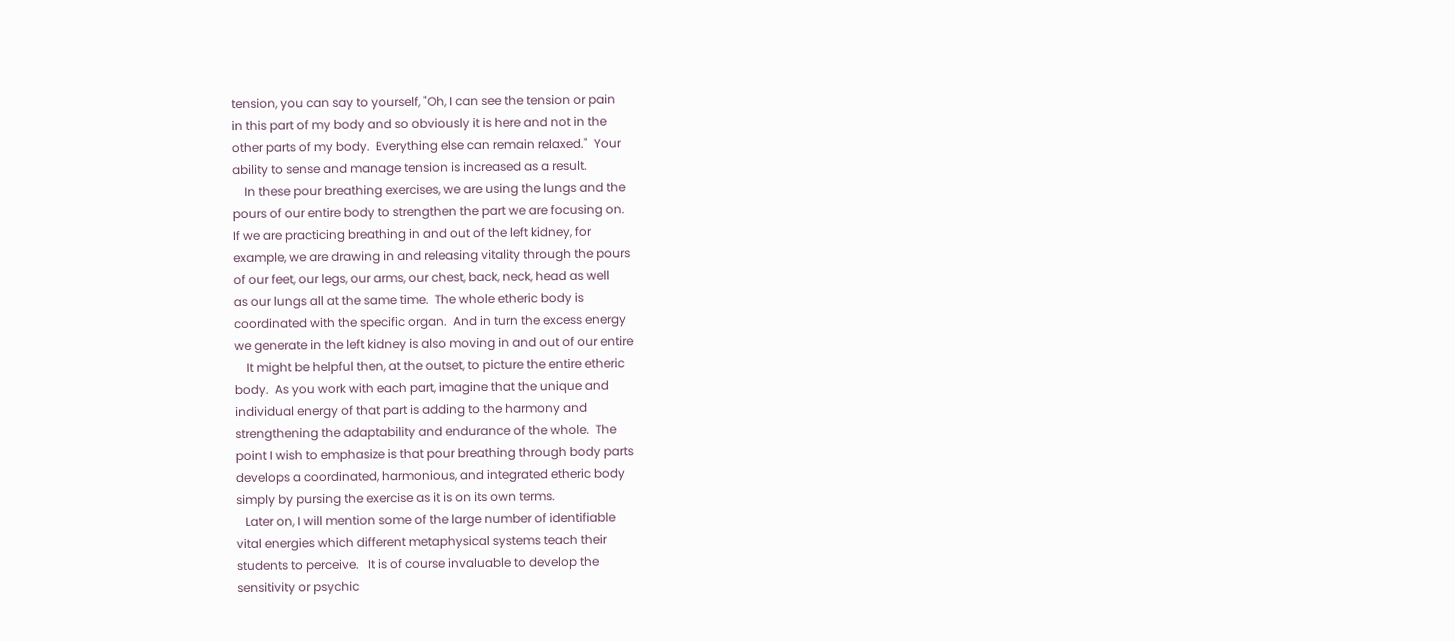tension, you can say to yourself, "Oh, I can see the tension or pain
in this part of my body and so obviously it is here and not in the
other parts of my body.  Everything else can remain relaxed."  Your
ability to sense and manage tension is increased as a result.
    In these pour breathing exercises, we are using the lungs and the
pours of our entire body to strengthen the part we are focusing on.
If we are practicing breathing in and out of the left kidney, for
example, we are drawing in and releasing vitality through the pours
of our feet, our legs, our arms, our chest, back, neck, head as well
as our lungs all at the same time.  The whole etheric body is
coordinated with the specific organ.  And in turn the excess energy
we generate in the left kidney is also moving in and out of our entire
    It might be helpful then, at the outset, to picture the entire etheric
body.  As you work with each part, imagine that the unique and
individual energy of that part is adding to the harmony and
strengthening the adaptability and endurance of the whole.  The
point I wish to emphasize is that pour breathing through body parts
develops a coordinated, harmonious, and integrated etheric body
simply by pursing the exercise as it is on its own terms.
   Later on, I will mention some of the large number of identifiable
vital energies which different metaphysical systems teach their
students to perceive.   It is of course invaluable to develop the
sensitivity or psychic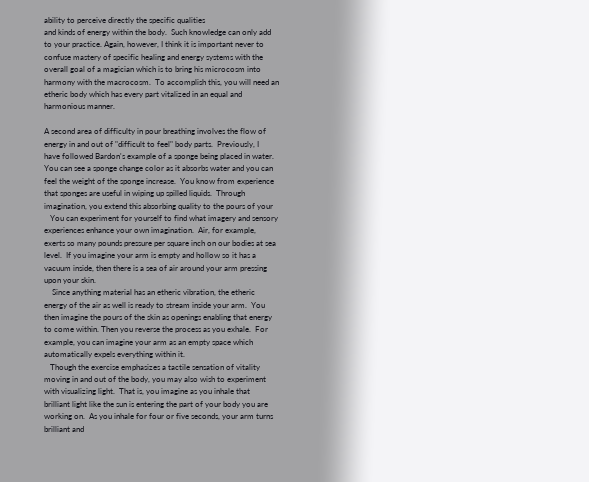ability to perceive directly the specific qualities
and kinds of energy within the body.  Such knowledge can only add
to your practice. Again, however, I think it is important never to
confuse mastery of specific healing and energy systems with the
overall goal of a magician which is to bring his microcosm into
harmony with the macrocosm.  To accomplish this, you will need an
etheric body which has every part vitalized in an equal and
harmonious manner.

A second area of difficulty in pour breathing involves the flow of
energy in and out of "difficult to feel" body parts.  Previously, I
have followed Bardon's example of a sponge being placed in water.
You can see a sponge change color as it absorbs water and you can
feel the weight of the sponge increase.  You know from experience
that sponges are useful in wiping up spilled liquids.  Through
imagination, you extend this absorbing quality to the pours of your
   You can experiment for yourself to find what imagery and sensory
experiences enhance your own imagination.  Air, for example,
exerts so many pounds pressure per square inch on our bodies at sea
level.  If you imagine your arm is empty and hollow so it has a
vacuum inside, then there is a sea of air around your arm pressing
upon your skin.
    Since anything material has an etheric vibration, the etheric
energy of the air as well is ready to stream inside your arm.  You
then imagine the pours of the skin as openings enabling that energy
to come within. Then you reverse the process as you exhale.  For
example, you can imagine your arm as an empty space which
automatically expels everything within it.
   Though the exercise emphasizes a tactile sensation of vitality
moving in and out of the body, you may also wish to experiment
with visualizing light.  That is, you imagine as you inhale that
brilliant light like the sun is entering the part of your body you are
working on.  As you inhale for four or five seconds, your arm turns
brilliant and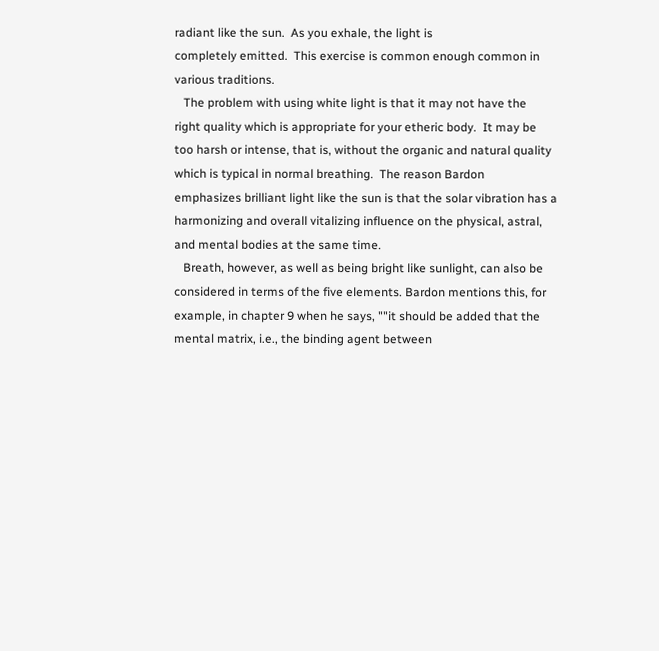radiant like the sun.  As you exhale, the light is
completely emitted.  This exercise is common enough common in
various traditions.
   The problem with using white light is that it may not have the
right quality which is appropriate for your etheric body.  It may be
too harsh or intense, that is, without the organic and natural quality
which is typical in normal breathing.  The reason Bardon
emphasizes brilliant light like the sun is that the solar vibration has a
harmonizing and overall vitalizing influence on the physical, astral,
and mental bodies at the same time.
   Breath, however, as well as being bright like sunlight, can also be
considered in terms of the five elements. Bardon mentions this, for
example, in chapter 9 when he says, ""it should be added that the
mental matrix, i.e., the binding agent between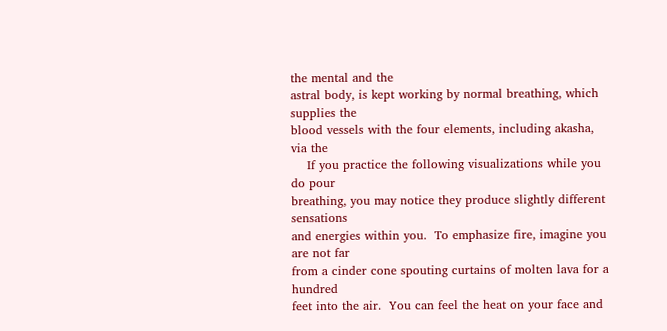the mental and the
astral body, is kept working by normal breathing, which supplies the
blood vessels with the four elements, including akasha, via the
    If you practice the following visualizations while you do pour
breathing, you may notice they produce slightly different sensations
and energies within you.  To emphasize fire, imagine you are not far
from a cinder cone spouting curtains of molten lava for a hundred
feet into the air.  You can feel the heat on your face and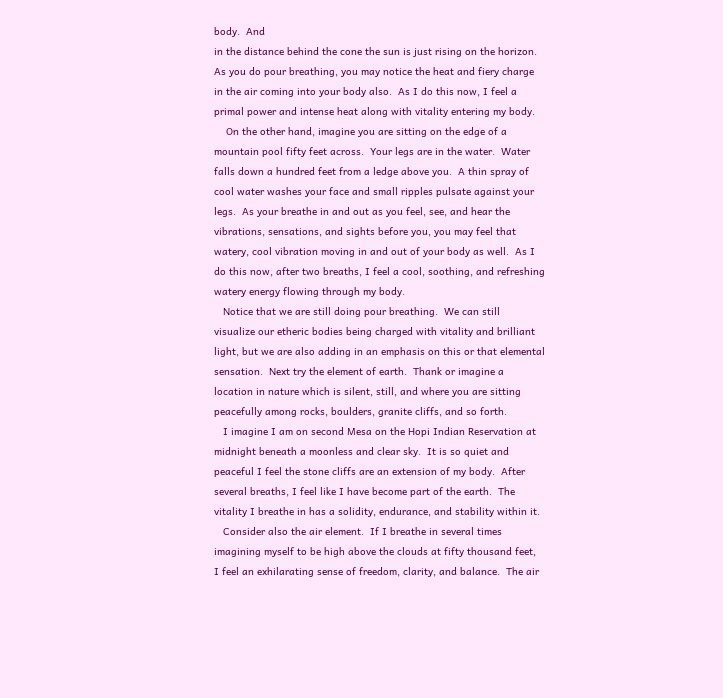body.  And
in the distance behind the cone the sun is just rising on the horizon.
As you do pour breathing, you may notice the heat and fiery charge
in the air coming into your body also.  As I do this now, I feel a
primal power and intense heat along with vitality entering my body.
    On the other hand, imagine you are sitting on the edge of a
mountain pool fifty feet across.  Your legs are in the water.  Water
falls down a hundred feet from a ledge above you.  A thin spray of
cool water washes your face and small ripples pulsate against your
legs.  As your breathe in and out as you feel, see, and hear the
vibrations, sensations, and sights before you, you may feel that
watery, cool vibration moving in and out of your body as well.  As I
do this now, after two breaths, I feel a cool, soothing, and refreshing
watery energy flowing through my body.
   Notice that we are still doing pour breathing.  We can still
visualize our etheric bodies being charged with vitality and brilliant
light, but we are also adding in an emphasis on this or that elemental
sensation.  Next try the element of earth.  Thank or imagine a
location in nature which is silent, still, and where you are sitting
peacefully among rocks, boulders, granite cliffs, and so forth.
   I imagine I am on second Mesa on the Hopi Indian Reservation at
midnight beneath a moonless and clear sky.  It is so quiet and
peaceful I feel the stone cliffs are an extension of my body.  After
several breaths, I feel like I have become part of the earth.  The
vitality I breathe in has a solidity, endurance, and stability within it.
   Consider also the air element.  If I breathe in several times
imagining myself to be high above the clouds at fifty thousand feet,
I feel an exhilarating sense of freedom, clarity, and balance.  The air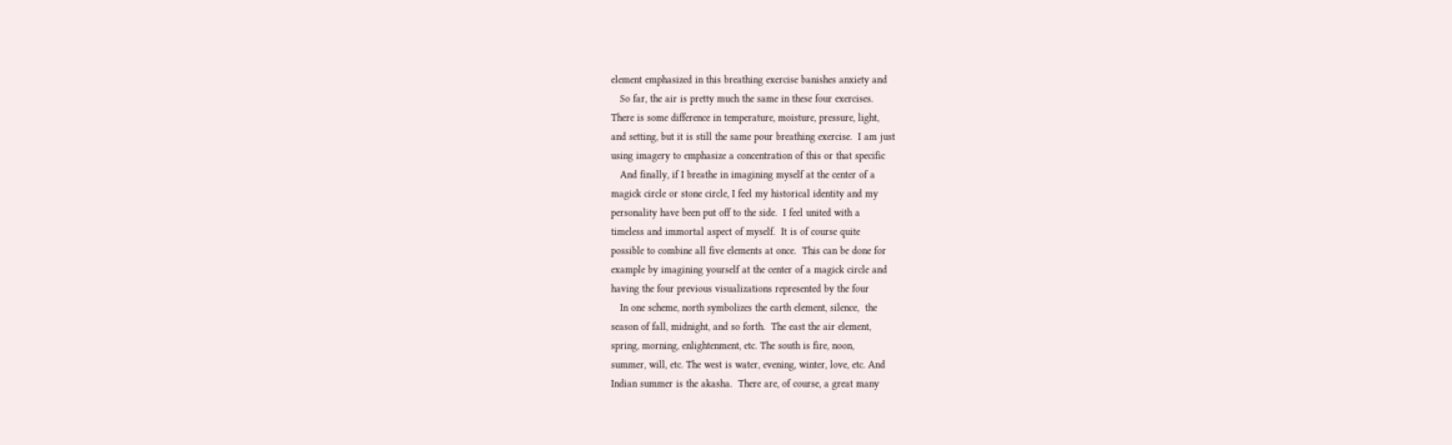element emphasized in this breathing exercise banishes anxiety and
   So far, the air is pretty much the same in these four exercises.
There is some difference in temperature, moisture, pressure, light,
and setting, but it is still the same pour breathing exercise.  I am just
using imagery to emphasize a concentration of this or that specific
   And finally, if I breathe in imagining myself at the center of a
magick circle or stone circle, I feel my historical identity and my
personality have been put off to the side.  I feel united with a
timeless and immortal aspect of myself.  It is of course quite
possible to combine all five elements at once.  This can be done for
example by imagining yourself at the center of a magick circle and
having the four previous visualizations represented by the four
   In one scheme, north symbolizes the earth element, silence,  the
season of fall, midnight, and so forth.  The east the air element,
spring, morning, enlightenment, etc. The south is fire, noon,
summer, will, etc. The west is water, evening, winter, love, etc. And
Indian summer is the akasha.  There are, of course, a great many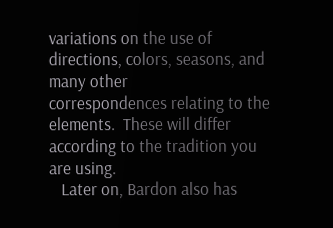variations on the use of directions, colors, seasons, and many other
correspondences relating to the elements.  These will differ
according to the tradition you are using.
   Later on, Bardon also has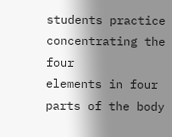students practice concentrating the four
elements in four parts of the body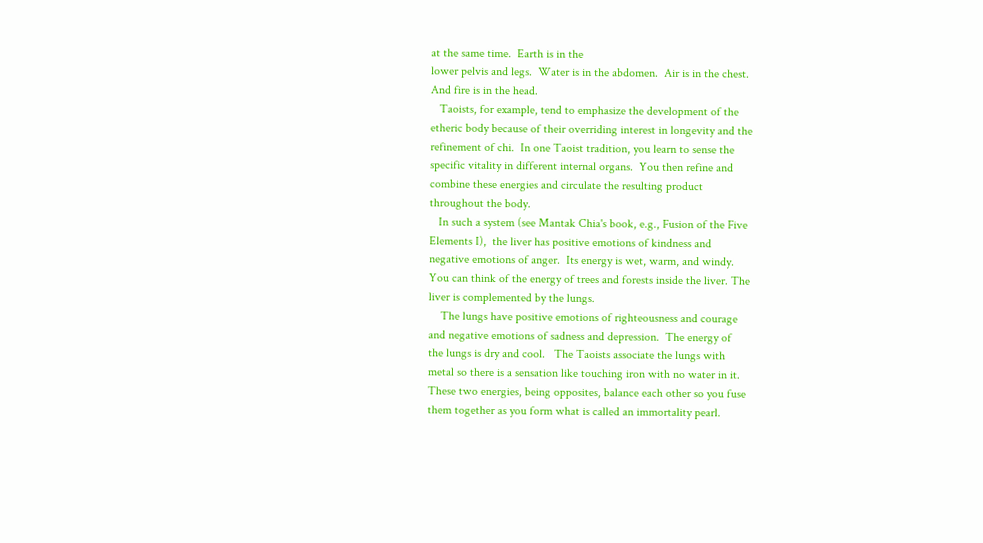at the same time.  Earth is in the
lower pelvis and legs.  Water is in the abdomen.  Air is in the chest.
And fire is in the head.
   Taoists, for example, tend to emphasize the development of the
etheric body because of their overriding interest in longevity and the
refinement of chi.  In one Taoist tradition, you learn to sense the
specific vitality in different internal organs.  You then refine and
combine these energies and circulate the resulting product
throughout the body.
   In such a system (see Mantak Chia's book, e.g., Fusion of the Five
Elements I),  the liver has positive emotions of kindness and
negative emotions of anger.  Its energy is wet, warm, and windy.
You can think of the energy of trees and forests inside the liver. The
liver is complemented by the lungs.
    The lungs have positive emotions of righteousness and courage
and negative emotions of sadness and depression.  The energy of
the lungs is dry and cool.   The Taoists associate the lungs with
metal so there is a sensation like touching iron with no water in it.
These two energies, being opposites, balance each other so you fuse
them together as you form what is called an immortality pearl.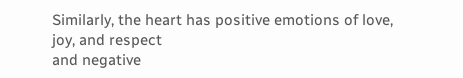Similarly, the heart has positive emotions of love, joy, and respect
and negative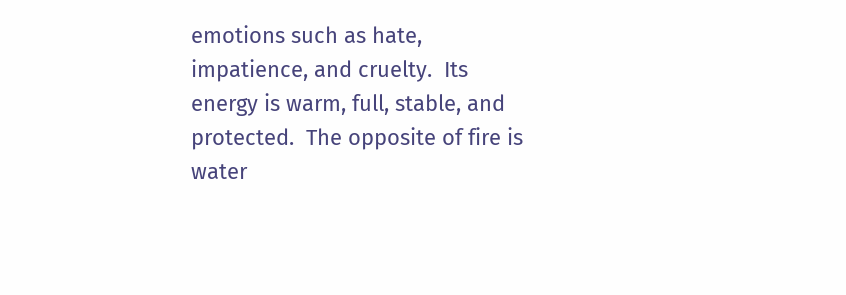emotions such as hate,  impatience, and cruelty.  Its
energy is warm, full, stable, and protected.  The opposite of fire is
water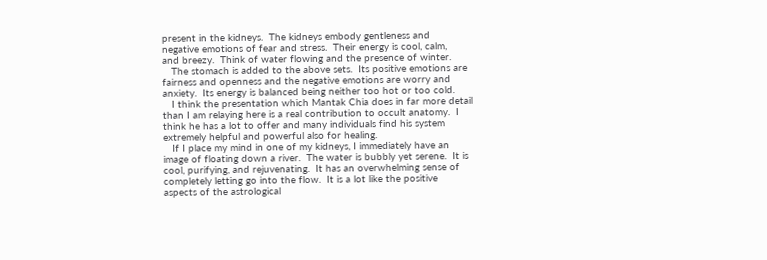present in the kidneys.  The kidneys embody gentleness and
negative emotions of fear and stress.  Their energy is cool, calm,
and breezy.  Think of water flowing and the presence of winter.
   The stomach is added to the above sets.  Its positive emotions are
fairness and openness and the negative emotions are worry and
anxiety.  Its energy is balanced being neither too hot or too cold.
   I think the presentation which Mantak Chia does in far more detail
than I am relaying here is a real contribution to occult anatomy.  I
think he has a lot to offer and many individuals find his system
extremely helpful and powerful also for healing.
   If I place my mind in one of my kidneys, I immediately have an
image of floating down a river.  The water is bubbly yet serene.  It is
cool, purifying, and rejuvenating.  It has an overwhelming sense of
completely letting go into the flow.  It is a lot like the positive
aspects of the astrological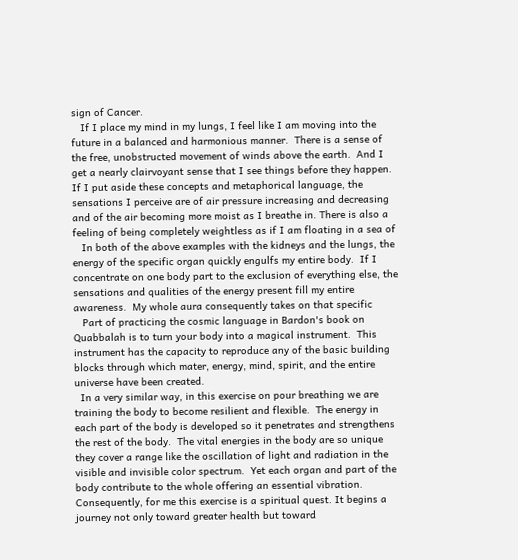sign of Cancer.
   If I place my mind in my lungs, I feel like I am moving into the
future in a balanced and harmonious manner.  There is a sense of
the free, unobstructed movement of winds above the earth.  And I
get a nearly clairvoyant sense that I see things before they happen.
If I put aside these concepts and metaphorical language, the
sensations I perceive are of air pressure increasing and decreasing
and of the air becoming more moist as I breathe in. There is also a
feeling of being completely weightless as if I am floating in a sea of
   In both of the above examples with the kidneys and the lungs, the
energy of the specific organ quickly engulfs my entire body.  If I
concentrate on one body part to the exclusion of everything else, the
sensations and qualities of the energy present fill my entire
awareness.  My whole aura consequently takes on that specific
   Part of practicing the cosmic language in Bardon's book on
Quabbalah is to turn your body into a magical instrument.  This
instrument has the capacity to reproduce any of the basic building
blocks through which mater, energy, mind, spirit, and the entire
universe have been created.
  In a very similar way, in this exercise on pour breathing we are
training the body to become resilient and flexible.  The energy in
each part of the body is developed so it penetrates and strengthens
the rest of the body.  The vital energies in the body are so unique
they cover a range like the oscillation of light and radiation in the
visible and invisible color spectrum.  Yet each organ and part of the
body contribute to the whole offering an essential vibration.
Consequently, for me this exercise is a spiritual quest. It begins a
journey not only toward greater health but toward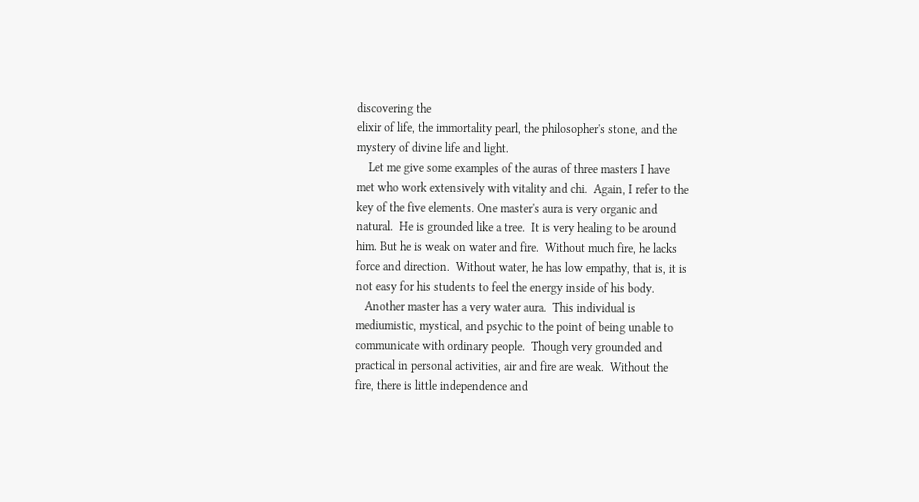discovering the
elixir of life, the immortality pearl, the philosopher's stone, and the
mystery of divine life and light.
    Let me give some examples of the auras of three masters I have
met who work extensively with vitality and chi.  Again, I refer to the
key of the five elements. One master's aura is very organic and
natural.  He is grounded like a tree.  It is very healing to be around
him. But he is weak on water and fire.  Without much fire, he lacks
force and direction.  Without water, he has low empathy, that is, it is
not easy for his students to feel the energy inside of his body.
   Another master has a very water aura.  This individual is
mediumistic, mystical, and psychic to the point of being unable to
communicate with ordinary people.  Though very grounded and
practical in personal activities, air and fire are weak.  Without the
fire, there is little independence and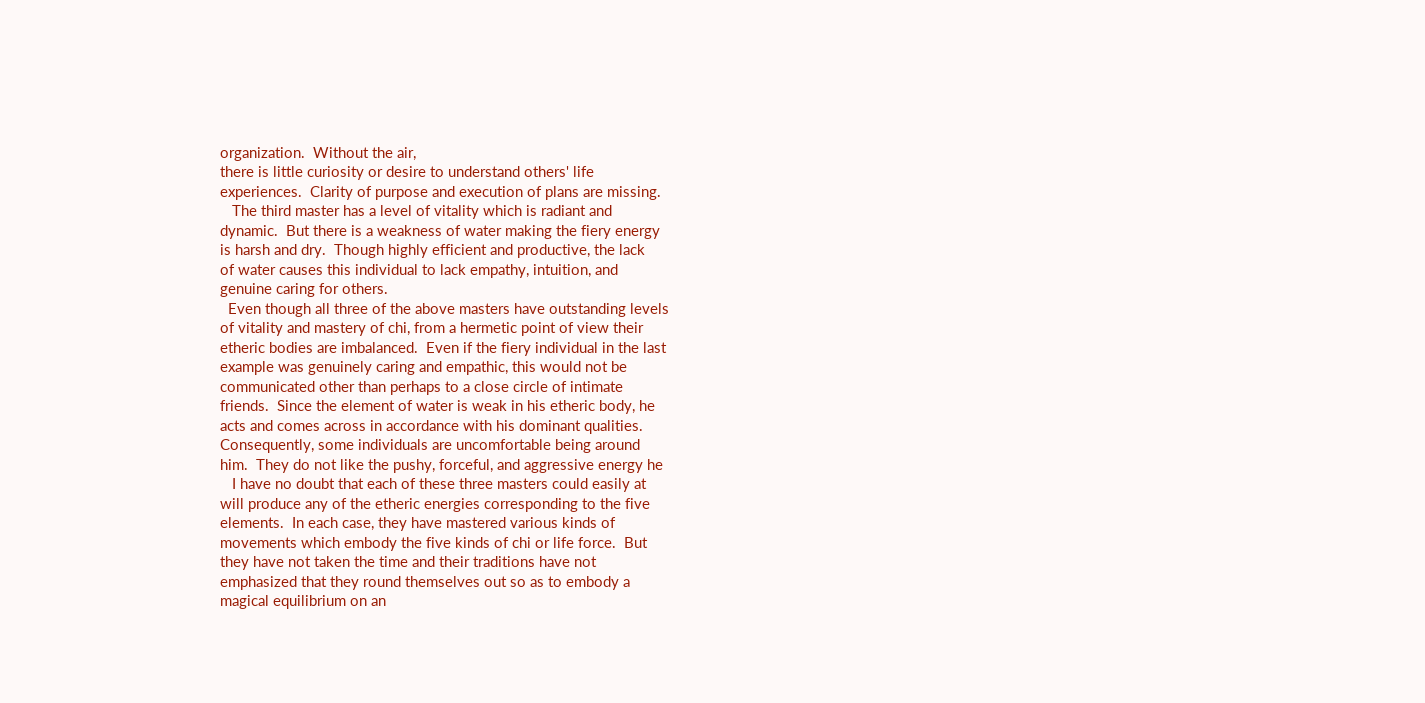organization.  Without the air,
there is little curiosity or desire to understand others' life
experiences.  Clarity of purpose and execution of plans are missing.
   The third master has a level of vitality which is radiant and
dynamic.  But there is a weakness of water making the fiery energy
is harsh and dry.  Though highly efficient and productive, the lack
of water causes this individual to lack empathy, intuition, and
genuine caring for others.
  Even though all three of the above masters have outstanding levels
of vitality and mastery of chi, from a hermetic point of view their
etheric bodies are imbalanced.  Even if the fiery individual in the last
example was genuinely caring and empathic, this would not be
communicated other than perhaps to a close circle of intimate
friends.  Since the element of water is weak in his etheric body, he
acts and comes across in accordance with his dominant qualities.
Consequently, some individuals are uncomfortable being around
him.  They do not like the pushy, forceful, and aggressive energy he
   I have no doubt that each of these three masters could easily at
will produce any of the etheric energies corresponding to the five
elements.  In each case, they have mastered various kinds of
movements which embody the five kinds of chi or life force.  But
they have not taken the time and their traditions have not
emphasized that they round themselves out so as to embody a
magical equilibrium on an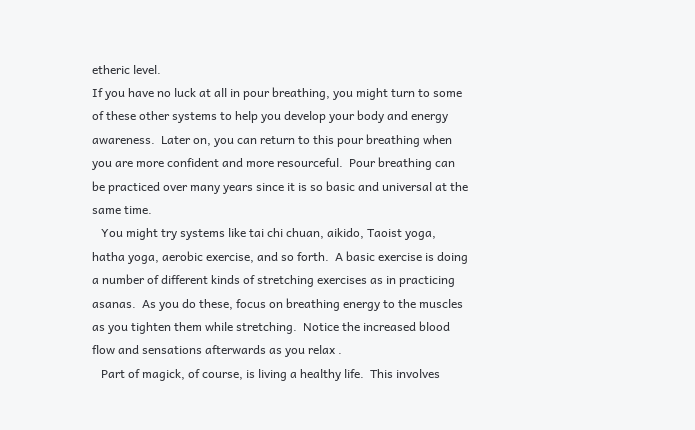etheric level.
If you have no luck at all in pour breathing, you might turn to some
of these other systems to help you develop your body and energy
awareness.  Later on, you can return to this pour breathing when
you are more confident and more resourceful.  Pour breathing can
be practiced over many years since it is so basic and universal at the
same time.
   You might try systems like tai chi chuan, aikido, Taoist yoga,
hatha yoga, aerobic exercise, and so forth.  A basic exercise is doing
a number of different kinds of stretching exercises as in practicing
asanas.  As you do these, focus on breathing energy to the muscles
as you tighten them while stretching.  Notice the increased blood
flow and sensations afterwards as you relax .
   Part of magick, of course, is living a healthy life.  This involves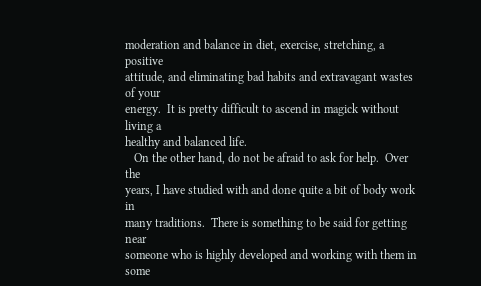moderation and balance in diet, exercise, stretching, a positive
attitude, and eliminating bad habits and extravagant wastes of your
energy.  It is pretty difficult to ascend in magick without living a
healthy and balanced life.
   On the other hand, do not be afraid to ask for help.  Over the
years, I have studied with and done quite a bit of body work in
many traditions.  There is something to be said for getting near
someone who is highly developed and working with them in some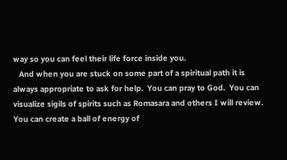way so you can feel their life force inside you.
   And when you are stuck on some part of a spiritual path it is
always appropriate to ask for help.  You can pray to God.  You can
visualize sigils of spirits such as Romasara and others I will review.
You can create a ball of energy of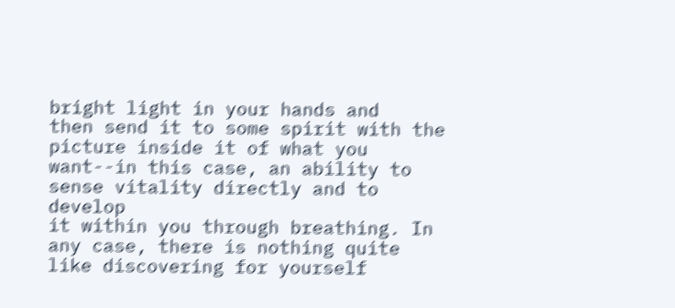bright light in your hands and
then send it to some spirit with the picture inside it of what you
want--in this case, an ability to sense vitality directly and to develop
it within you through breathing. In any case, there is nothing quite
like discovering for yourself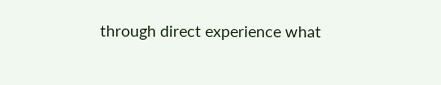through direct experience what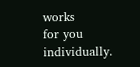works
for you individually.